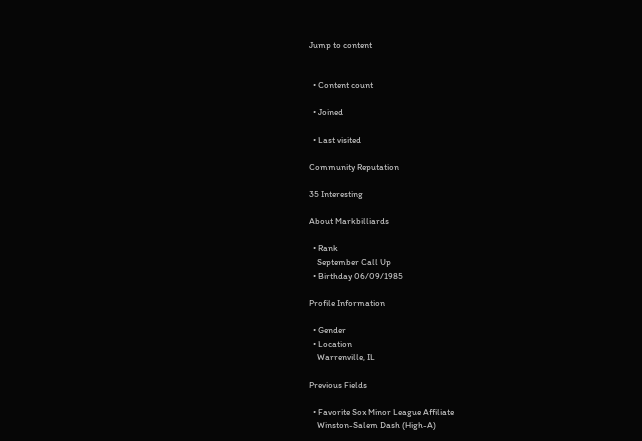Jump to content


  • Content count

  • Joined

  • Last visited

Community Reputation

35 Interesting

About Markbilliards

  • Rank
    September Call Up
  • Birthday 06/09/1985

Profile Information

  • Gender
  • Location
    Warrenville, IL

Previous Fields

  • Favorite Sox Minor League Affiliate
    Winston-Salem Dash (High-A)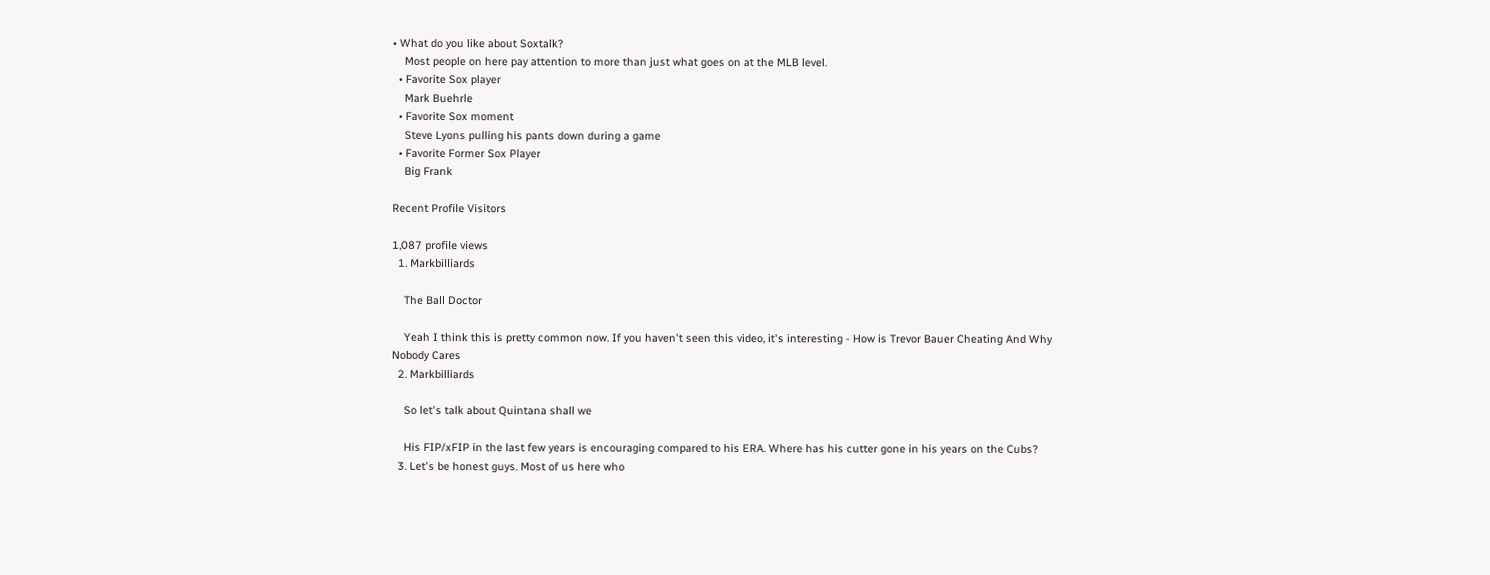• What do you like about Soxtalk?
    Most people on here pay attention to more than just what goes on at the MLB level.
  • Favorite Sox player
    Mark Buehrle
  • Favorite Sox moment
    Steve Lyons pulling his pants down during a game
  • Favorite Former Sox Player
    Big Frank

Recent Profile Visitors

1,087 profile views
  1. Markbilliards

    The Ball Doctor

    Yeah I think this is pretty common now. If you haven't seen this video, it's interesting - How is Trevor Bauer Cheating And Why Nobody Cares
  2. Markbilliards

    So let's talk about Quintana shall we

    His FIP/xFIP in the last few years is encouraging compared to his ERA. Where has his cutter gone in his years on the Cubs?
  3. Let's be honest guys. Most of us here who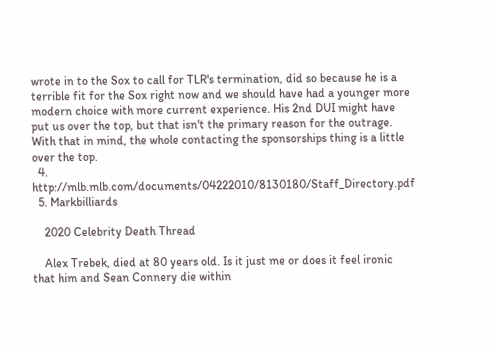wrote in to the Sox to call for TLR's termination, did so because he is a terrible fit for the Sox right now and we should have had a younger more modern choice with more current experience. His 2nd DUI might have put us over the top, but that isn't the primary reason for the outrage. With that in mind, the whole contacting the sponsorships thing is a little over the top.
  4. http://mlb.mlb.com/documents/04222010/8130180/Staff_Directory.pdf
  5. Markbilliards

    2020 Celebrity Death Thread

    Alex Trebek, died at 80 years old. Is it just me or does it feel ironic that him and Sean Connery die within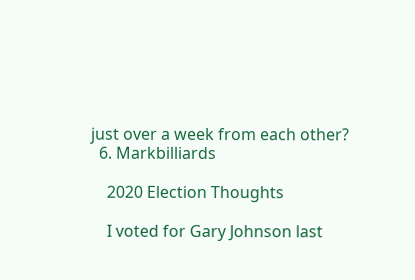just over a week from each other?
  6. Markbilliards

    2020 Election Thoughts

    I voted for Gary Johnson last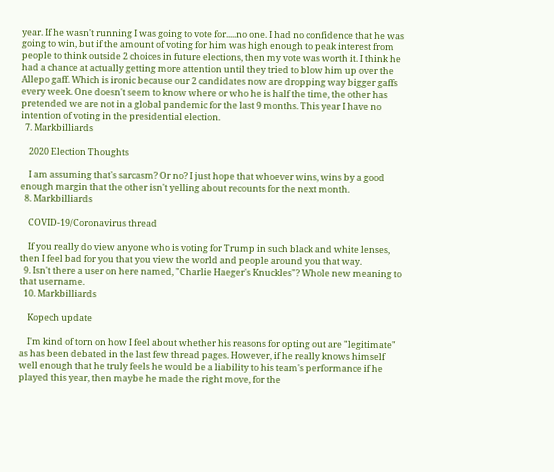year. If he wasn't running I was going to vote for.....no one. I had no confidence that he was going to win, but if the amount of voting for him was high enough to peak interest from people to think outside 2 choices in future elections, then my vote was worth it. I think he had a chance at actually getting more attention until they tried to blow him up over the Allepo gaff. Which is ironic because our 2 candidates now are dropping way bigger gaffs every week. One doesn't seem to know where or who he is half the time, the other has pretended we are not in a global pandemic for the last 9 months. This year I have no intention of voting in the presidential election.
  7. Markbilliards

    2020 Election Thoughts

    I am assuming that's sarcasm? Or no? I just hope that whoever wins, wins by a good enough margin that the other isn't yelling about recounts for the next month.
  8. Markbilliards

    COVID-19/Coronavirus thread

    If you really do view anyone who is voting for Trump in such black and white lenses, then I feel bad for you that you view the world and people around you that way.
  9. Isn't there a user on here named, "Charlie Haeger's Knuckles"? Whole new meaning to that username.
  10. Markbilliards

    Kopech update

    I'm kind of torn on how I feel about whether his reasons for opting out are "legitimate" as has been debated in the last few thread pages. However, if he really knows himself well enough that he truly feels he would be a liability to his team's performance if he played this year, then maybe he made the right move, for the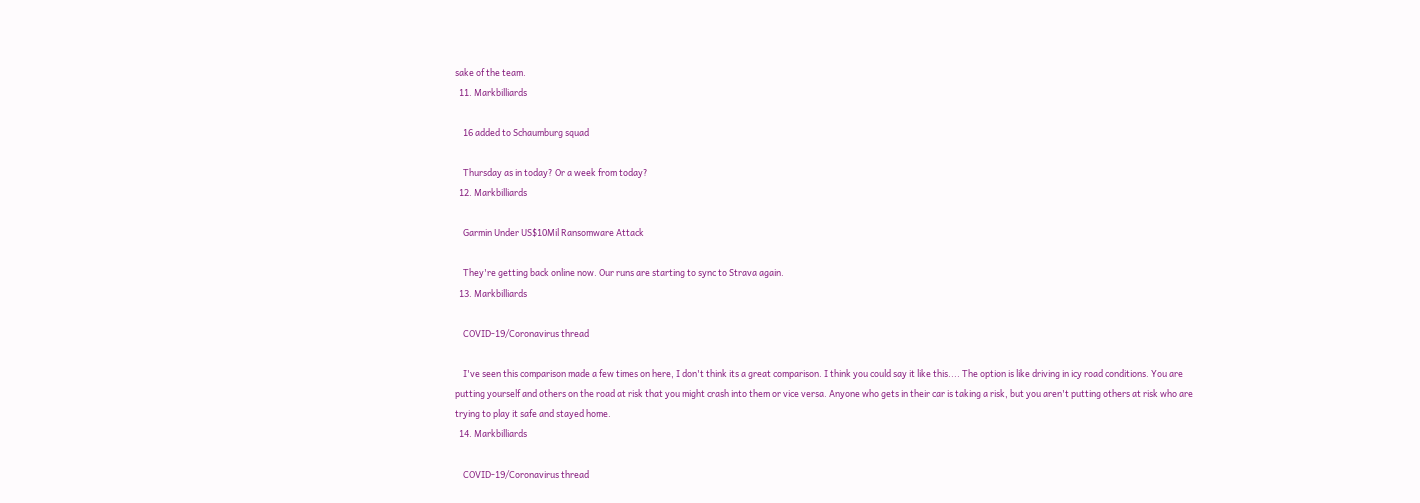sake of the team.
  11. Markbilliards

    16 added to Schaumburg squad

    Thursday as in today? Or a week from today?
  12. Markbilliards

    Garmin Under US$10Mil Ransomware Attack

    They're getting back online now. Our runs are starting to sync to Strava again.
  13. Markbilliards

    COVID-19/Coronavirus thread

    I've seen this comparison made a few times on here, I don't think its a great comparison. I think you could say it like this.... The option is like driving in icy road conditions. You are putting yourself and others on the road at risk that you might crash into them or vice versa. Anyone who gets in their car is taking a risk, but you aren't putting others at risk who are trying to play it safe and stayed home.
  14. Markbilliards

    COVID-19/Coronavirus thread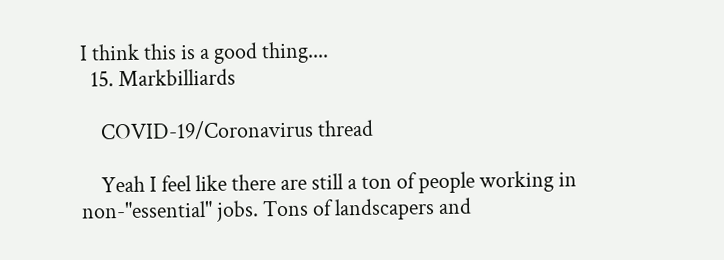I think this is a good thing....
  15. Markbilliards

    COVID-19/Coronavirus thread

    Yeah I feel like there are still a ton of people working in non-"essential" jobs. Tons of landscapers and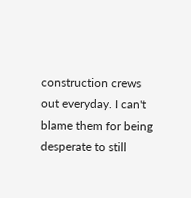construction crews out everyday. I can't blame them for being desperate to still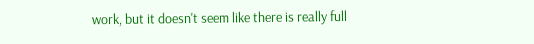work, but it doesn't seem like there is really full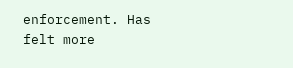enforcement. Has felt more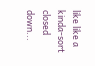like like a kinda-sort closed down...